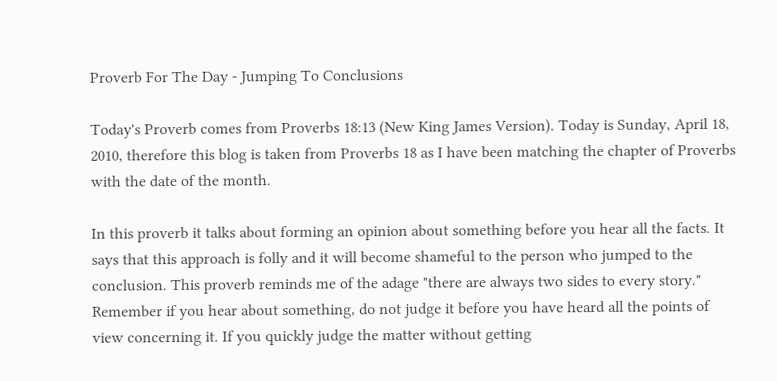Proverb For The Day - Jumping To Conclusions

Today's Proverb comes from Proverbs 18:13 (New King James Version). Today is Sunday, April 18, 2010, therefore this blog is taken from Proverbs 18 as I have been matching the chapter of Proverbs with the date of the month.

In this proverb it talks about forming an opinion about something before you hear all the facts. It says that this approach is folly and it will become shameful to the person who jumped to the conclusion. This proverb reminds me of the adage "there are always two sides to every story." Remember if you hear about something, do not judge it before you have heard all the points of view concerning it. If you quickly judge the matter without getting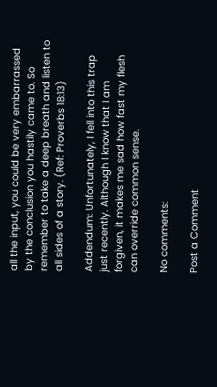all the input, you could be very embarrassed by the conclusion you hastily came to. So remember to take a deep breath and listen to all sides of a story. (Ref: Proverbs 18:13)

Addendum: Unfortunately, I fell into this trap just recently. Although I know that I am forgiven, it makes me sad how fast my flesh can override common sense.

No comments:

Post a Comment